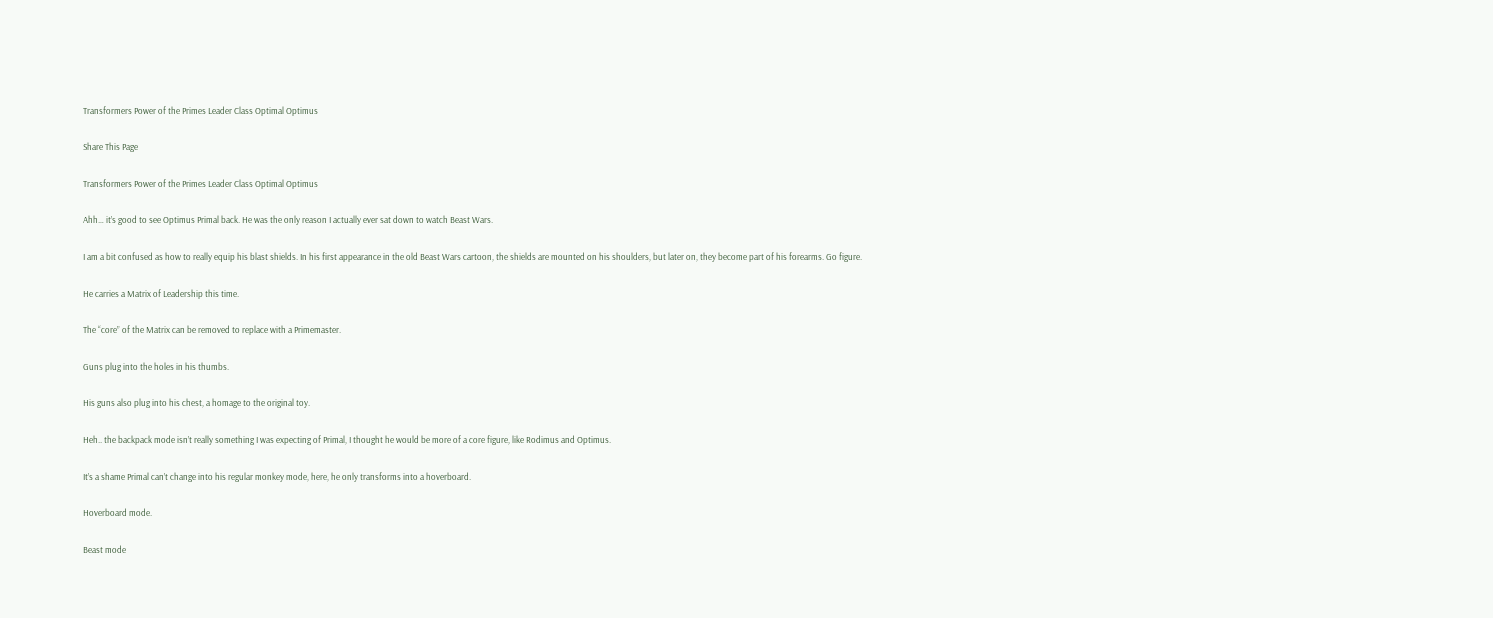Transformers Power of the Primes Leader Class Optimal Optimus

Share This Page

Transformers Power of the Primes Leader Class Optimal Optimus

Ahh… it’s good to see Optimus Primal back. He was the only reason I actually ever sat down to watch Beast Wars.

I am a bit confused as how to really equip his blast shields. In his first appearance in the old Beast Wars cartoon, the shields are mounted on his shoulders, but later on, they become part of his forearms. Go figure.

He carries a Matrix of Leadership this time.

The “core” of the Matrix can be removed to replace with a Primemaster.

Guns plug into the holes in his thumbs.

His guns also plug into his chest, a homage to the original toy.

Heh.. the backpack mode isn’t really something I was expecting of Primal, I thought he would be more of a core figure, like Rodimus and Optimus.

It’s a shame Primal can’t change into his regular monkey mode, here, he only transforms into a hoverboard.

Hoverboard mode.

Beast mode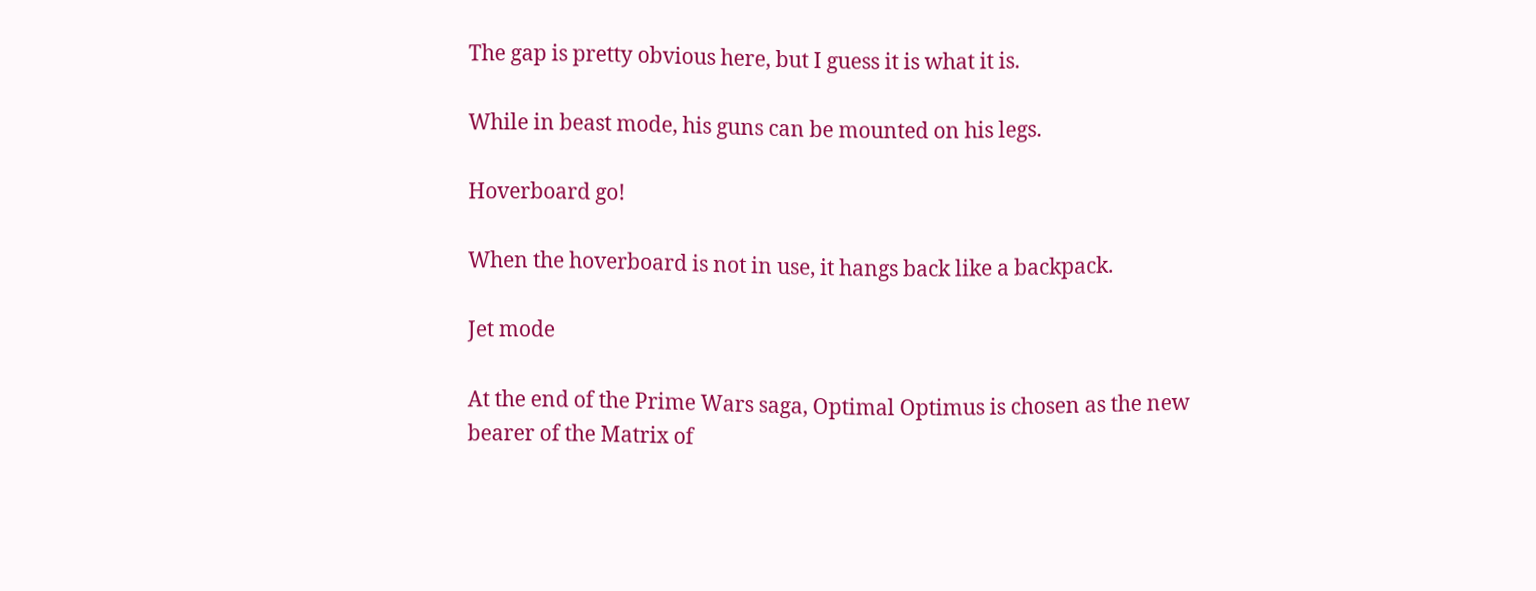The gap is pretty obvious here, but I guess it is what it is.

While in beast mode, his guns can be mounted on his legs.

Hoverboard go!

When the hoverboard is not in use, it hangs back like a backpack.

Jet mode

At the end of the Prime Wars saga, Optimal Optimus is chosen as the new bearer of the Matrix of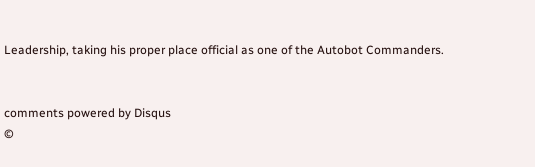Leadership, taking his proper place official as one of the Autobot Commanders.


comments powered by Disqus
©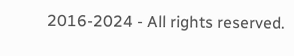2016-2024 - All rights reserved.